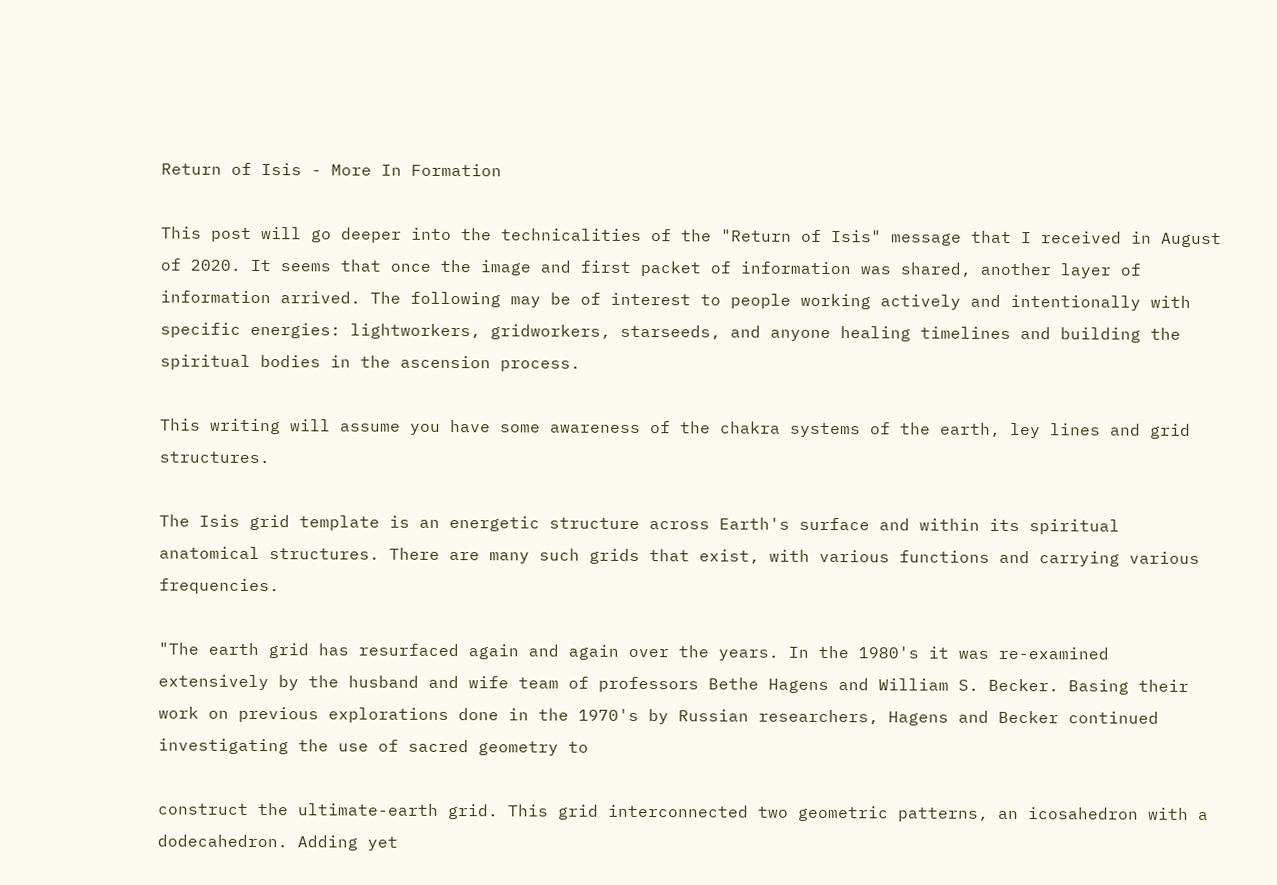Return of Isis - More In Formation

This post will go deeper into the technicalities of the "Return of Isis" message that I received in August of 2020. It seems that once the image and first packet of information was shared, another layer of information arrived. The following may be of interest to people working actively and intentionally with specific energies: lightworkers, gridworkers, starseeds, and anyone healing timelines and building the spiritual bodies in the ascension process.

This writing will assume you have some awareness of the chakra systems of the earth, ley lines and grid structures.

The Isis grid template is an energetic structure across Earth's surface and within its spiritual anatomical structures. There are many such grids that exist, with various functions and carrying various frequencies.

"The earth grid has resurfaced again and again over the years. In the 1980's it was re-examined extensively by the husband and wife team of professors Bethe Hagens and William S. Becker. Basing their work on previous explorations done in the 1970's by Russian researchers, Hagens and Becker continued investigating the use of sacred geometry to

construct the ultimate-earth grid. This grid interconnected two geometric patterns, an icosahedron with a dodecahedron. Adding yet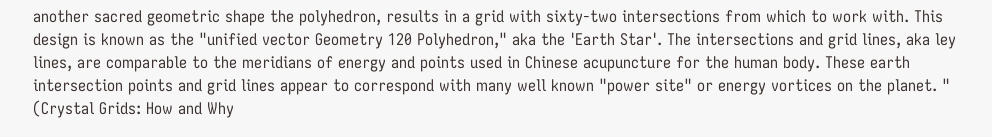another sacred geometric shape the polyhedron, results in a grid with sixty-two intersections from which to work with. This design is known as the "unified vector Geometry 120 Polyhedron," aka the 'Earth Star'. The intersections and grid lines, aka ley lines, are comparable to the meridians of energy and points used in Chinese acupuncture for the human body. These earth intersection points and grid lines appear to correspond with many well known "power site" or energy vortices on the planet. " (Crystal Grids: How and Why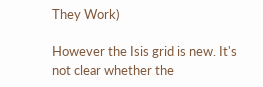They Work)

However the Isis grid is new. It's not clear whether the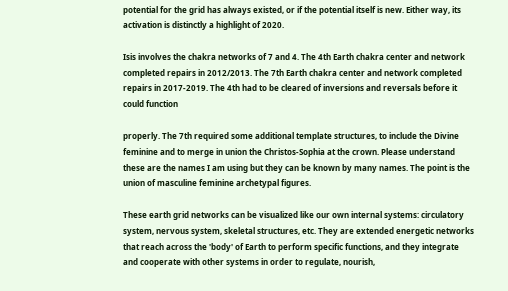potential for the grid has always existed, or if the potential itself is new. Either way, its activation is distinctly a highlight of 2020.

Isis involves the chakra networks of 7 and 4. The 4th Earth chakra center and network completed repairs in 2012/2013. The 7th Earth chakra center and network completed repairs in 2017-2019. The 4th had to be cleared of inversions and reversals before it could function

properly. The 7th required some additional template structures, to include the Divine feminine and to merge in union the Christos-Sophia at the crown. Please understand these are the names I am using but they can be known by many names. The point is the union of masculine feminine archetypal figures.

These earth grid networks can be visualized like our own internal systems: circulatory system, nervous system, skeletal structures, etc. They are extended energetic networks that reach across the 'body' of Earth to perform specific functions, and they integrate and cooperate with other systems in order to regulate, nourish,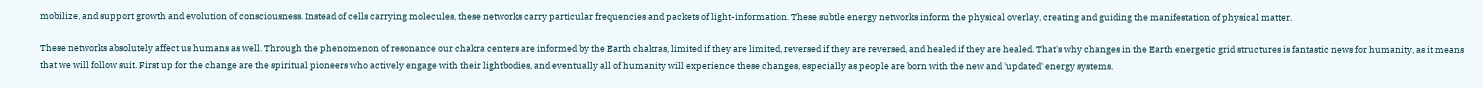mobilize, and support growth and evolution of consciousness. Instead of cells carrying molecules, these networks carry particular frequencies and packets of light-information. These subtle energy networks inform the physical overlay, creating and guiding the manifestation of physical matter.

These networks absolutely affect us humans as well. Through the phenomenon of resonance our chakra centers are informed by the Earth chakras, limited if they are limited, reversed if they are reversed, and healed if they are healed. That's why changes in the Earth energetic grid structures is fantastic news for humanity, as it means that we will follow suit. First up for the change are the spiritual pioneers who actively engage with their lightbodies, and eventually all of humanity will experience these changes, especially as people are born with the new and 'updated' energy systems.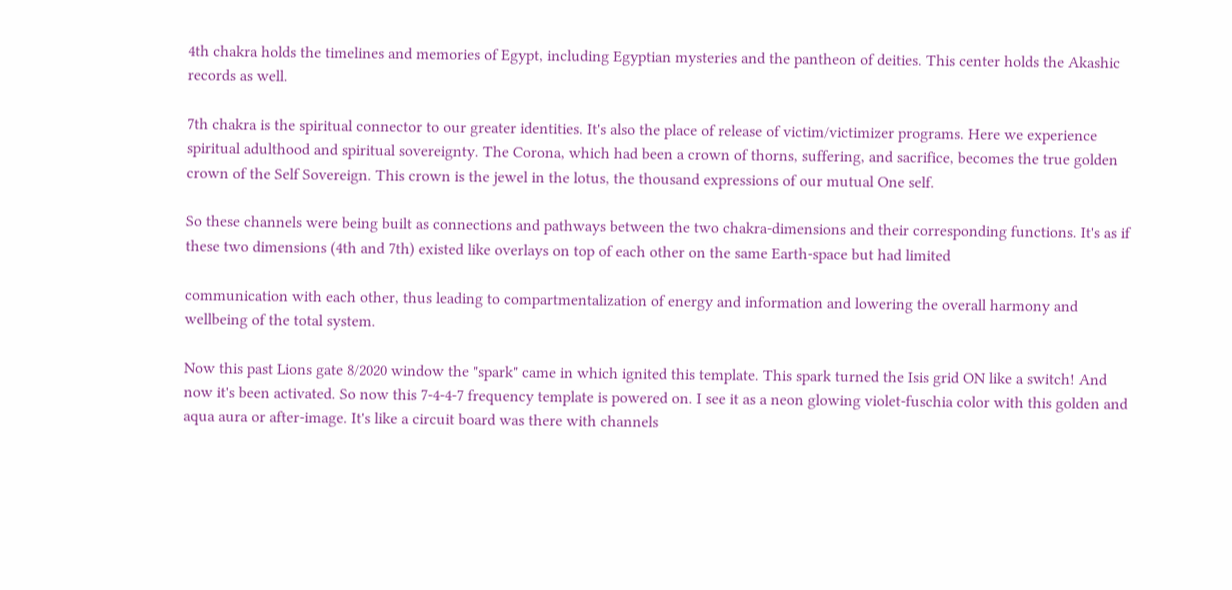4th chakra holds the timelines and memories of Egypt, including Egyptian mysteries and the pantheon of deities. This center holds the Akashic records as well.

7th chakra is the spiritual connector to our greater identities. It's also the place of release of victim/victimizer programs. Here we experience spiritual adulthood and spiritual sovereignty. The Corona, which had been a crown of thorns, suffering, and sacrifice, becomes the true golden crown of the Self Sovereign. This crown is the jewel in the lotus, the thousand expressions of our mutual One self.

So these channels were being built as connections and pathways between the two chakra-dimensions and their corresponding functions. It's as if these two dimensions (4th and 7th) existed like overlays on top of each other on the same Earth-space but had limited

communication with each other, thus leading to compartmentalization of energy and information and lowering the overall harmony and wellbeing of the total system.

Now this past Lions gate 8/2020 window the "spark" came in which ignited this template. This spark turned the Isis grid ON like a switch! And now it's been activated. So now this 7-4-4-7 frequency template is powered on. I see it as a neon glowing violet-fuschia color with this golden and aqua aura or after-image. It's like a circuit board was there with channels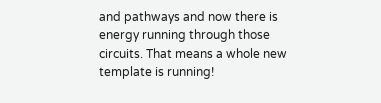and pathways and now there is energy running through those circuits. That means a whole new template is running!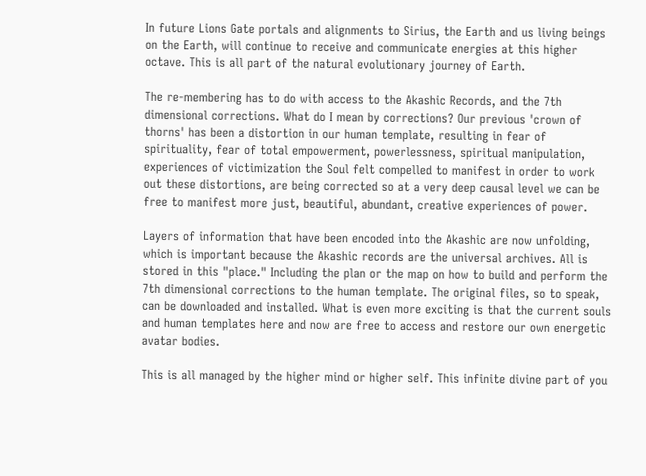In future Lions Gate portals and alignments to Sirius, the Earth and us living beings on the Earth, will continue to receive and communicate energies at this higher octave. This is all part of the natural evolutionary journey of Earth.

The re-membering has to do with access to the Akashic Records, and the 7th dimensional corrections. What do I mean by corrections? Our previous 'crown of thorns' has been a distortion in our human template, resulting in fear of spirituality, fear of total empowerment, powerlessness, spiritual manipulation, experiences of victimization the Soul felt compelled to manifest in order to work out these distortions, are being corrected so at a very deep causal level we can be free to manifest more just, beautiful, abundant, creative experiences of power.

Layers of information that have been encoded into the Akashic are now unfolding, which is important because the Akashic records are the universal archives. All is stored in this "place." Including the plan or the map on how to build and perform the 7th dimensional corrections to the human template. The original files, so to speak, can be downloaded and installed. What is even more exciting is that the current souls and human templates here and now are free to access and restore our own energetic avatar bodies.

This is all managed by the higher mind or higher self. This infinite divine part of you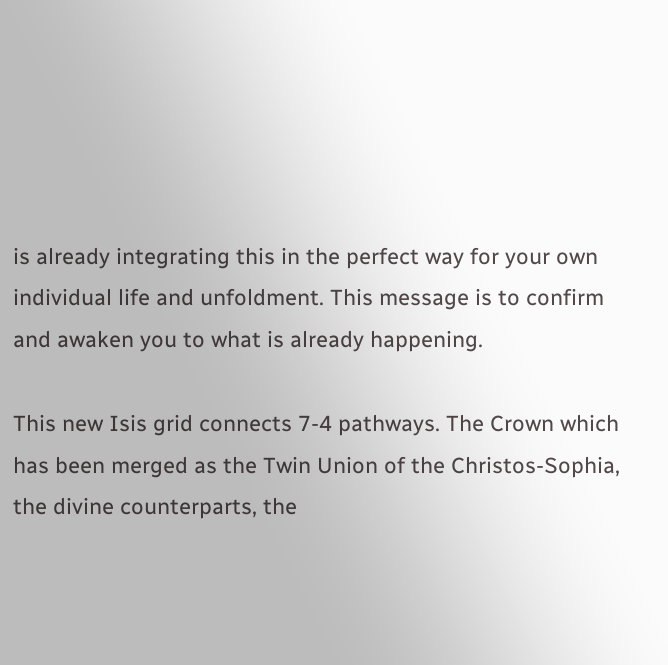is already integrating this in the perfect way for your own individual life and unfoldment. This message is to confirm and awaken you to what is already happening.

This new Isis grid connects 7-4 pathways. The Crown which has been merged as the Twin Union of the Christos-Sophia, the divine counterparts, the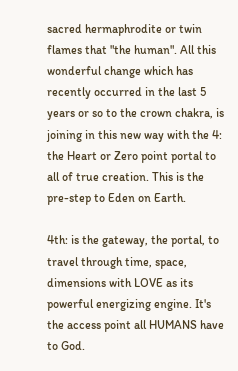sacred hermaphrodite or twin flames that "the human". All this wonderful change which has recently occurred in the last 5 years or so to the crown chakra, is joining in this new way with the 4: the Heart or Zero point portal to all of true creation. This is the pre-step to Eden on Earth.

4th: is the gateway, the portal, to travel through time, space, dimensions with LOVE as its powerful energizing engine. It's the access point all HUMANS have to God.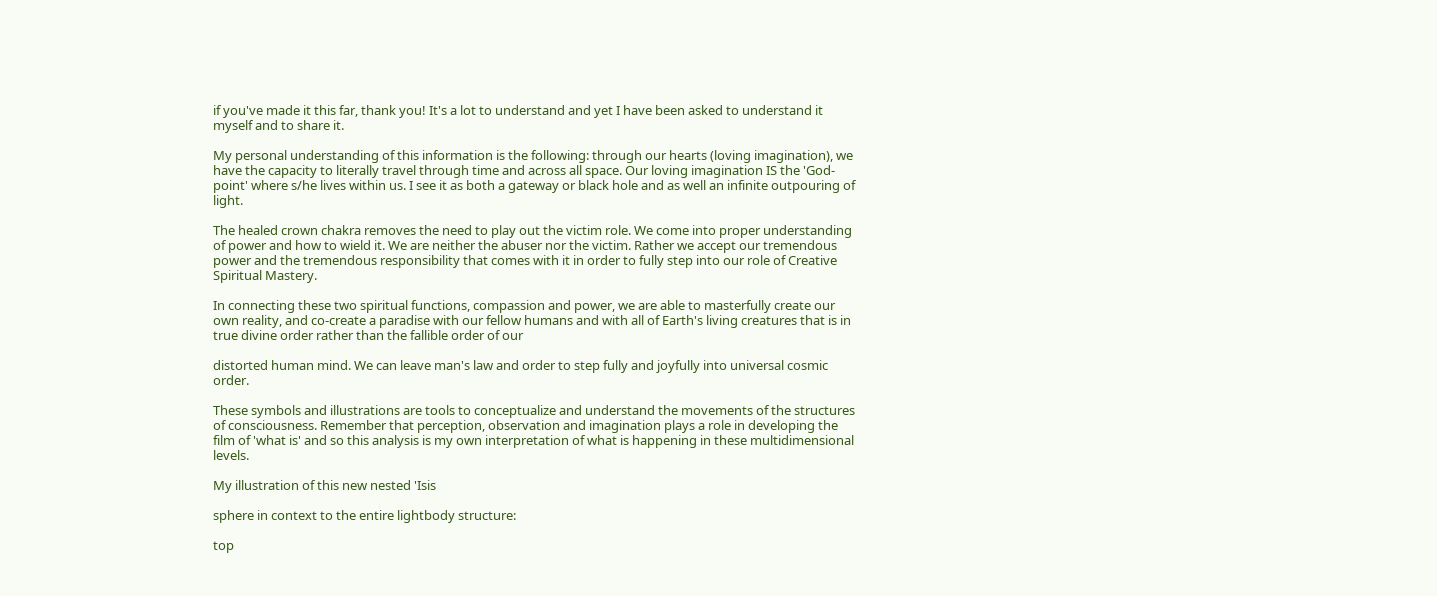if you've made it this far, thank you! It's a lot to understand and yet I have been asked to understand it myself and to share it.

My personal understanding of this information is the following: through our hearts (loving imagination), we have the capacity to literally travel through time and across all space. Our loving imagination IS the 'God-point' where s/he lives within us. I see it as both a gateway or black hole and as well an infinite outpouring of light.

The healed crown chakra removes the need to play out the victim role. We come into proper understanding of power and how to wield it. We are neither the abuser nor the victim. Rather we accept our tremendous power and the tremendous responsibility that comes with it in order to fully step into our role of Creative Spiritual Mastery.

In connecting these two spiritual functions, compassion and power, we are able to masterfully create our own reality, and co-create a paradise with our fellow humans and with all of Earth's living creatures that is in true divine order rather than the fallible order of our

distorted human mind. We can leave man's law and order to step fully and joyfully into universal cosmic order.

These symbols and illustrations are tools to conceptualize and understand the movements of the structures of consciousness. Remember that perception, observation and imagination plays a role in developing the film of 'what is' and so this analysis is my own interpretation of what is happening in these multidimensional levels.

My illustration of this new nested 'Isis

sphere in context to the entire lightbody structure:

top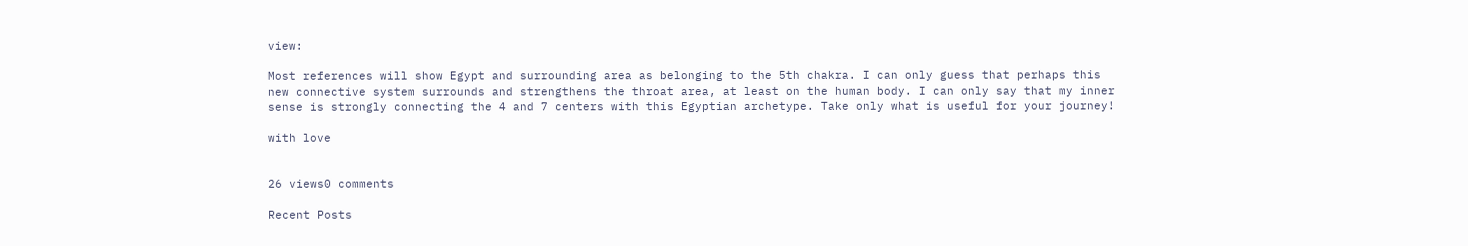view:

Most references will show Egypt and surrounding area as belonging to the 5th chakra. I can only guess that perhaps this new connective system surrounds and strengthens the throat area, at least on the human body. I can only say that my inner sense is strongly connecting the 4 and 7 centers with this Egyptian archetype. Take only what is useful for your journey!

with love


26 views0 comments

Recent Posts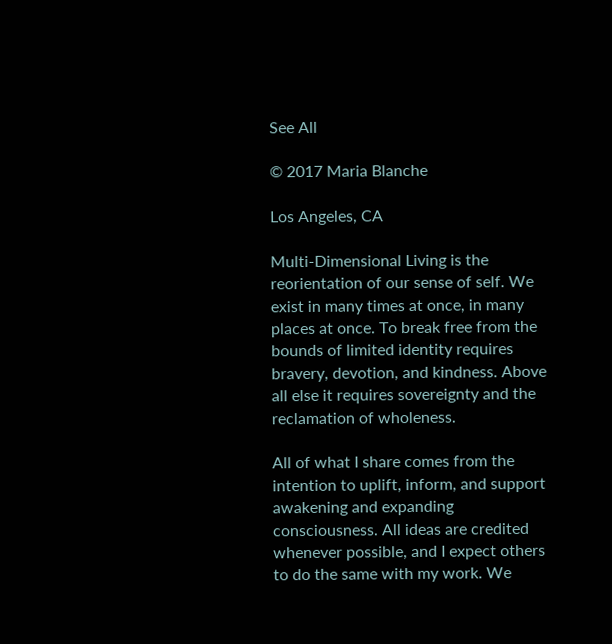See All

© 2017 Maria Blanche

Los Angeles, CA

Multi-Dimensional Living is the reorientation of our sense of self. We exist in many times at once, in many places at once. To break free from the bounds of limited identity requires bravery, devotion, and kindness. Above all else it requires sovereignty and the reclamation of wholeness.

All of what I share comes from the intention to uplift, inform, and support awakening and expanding consciousness. All ideas are credited whenever possible, and I expect others to do the same with my work. We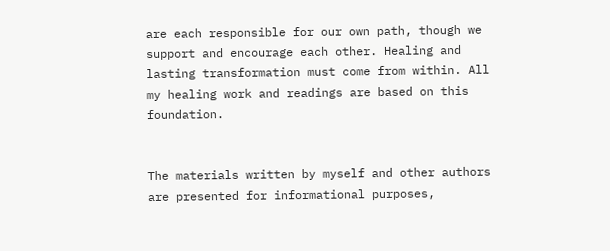are each responsible for our own path, though we support and encourage each other. Healing and lasting transformation must come from within. All my healing work and readings are based on this foundation.


The materials written by myself and other authors are presented for informational purposes,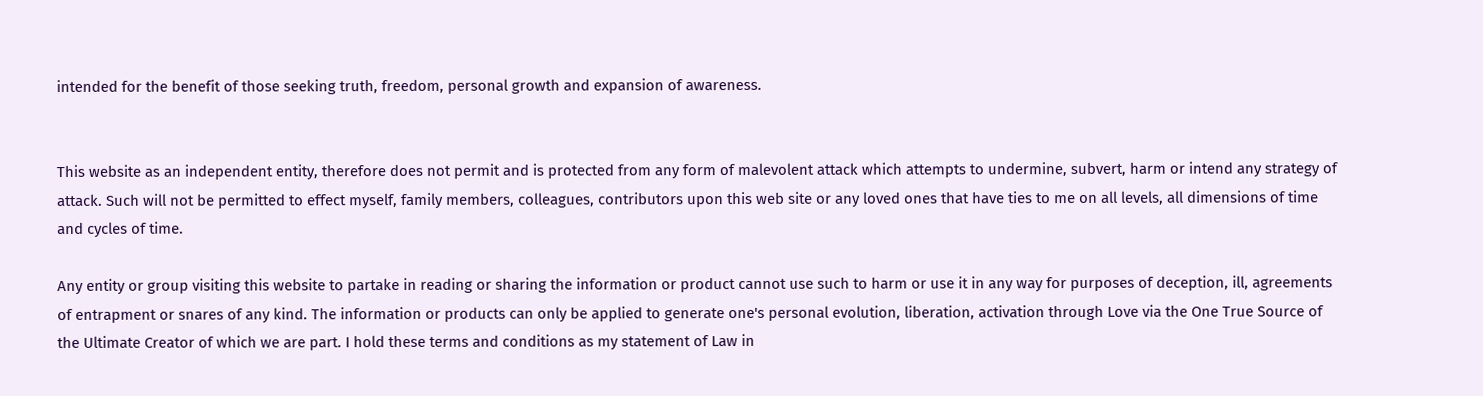intended for the benefit of those seeking truth, freedom, personal growth and expansion of awareness.


This website as an independent entity, therefore does not permit and is protected from any form of malevolent attack which attempts to undermine, subvert, harm or intend any strategy of attack. Such will not be permitted to effect myself, family members, colleagues, contributors upon this web site or any loved ones that have ties to me on all levels, all dimensions of time and cycles of time.

Any entity or group visiting this website to partake in reading or sharing the information or product cannot use such to harm or use it in any way for purposes of deception, ill, agreements of entrapment or snares of any kind. The information or products can only be applied to generate one's personal evolution, liberation, activation through Love via the One True Source of the Ultimate Creator of which we are part. I hold these terms and conditions as my statement of Law in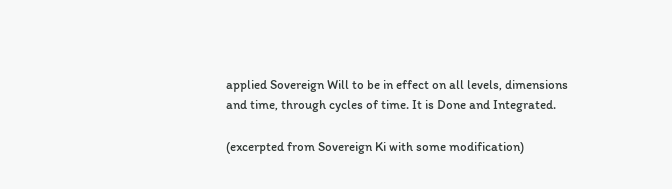applied Sovereign Will to be in effect on all levels, dimensions and time, through cycles of time. It is Done and Integrated.

(excerpted from Sovereign Ki with some modification)